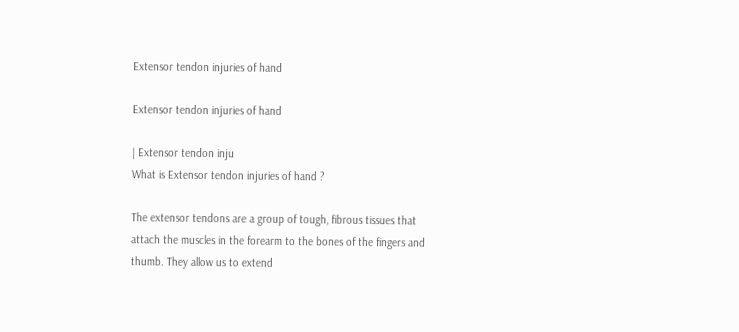Extensor tendon injuries of hand

Extensor tendon injuries of hand

| Extensor tendon inju
What is Extensor tendon injuries of hand ?

The extensor tendons are a group of tough, fibrous tissues that attach the muscles in the forearm to the bones of the fingers and thumb. They allow us to extend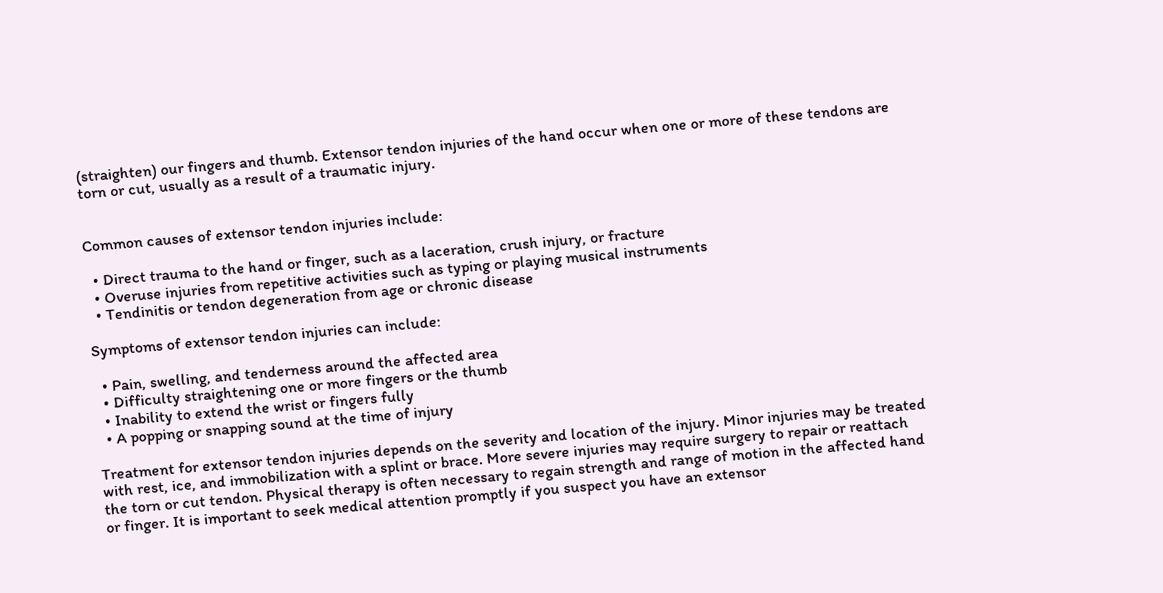(straighten) our fingers and thumb. Extensor tendon injuries of the hand occur when one or more of these tendons are torn or cut, usually as a result of a traumatic injury.


Common causes of extensor tendon injuries include:

  • Direct trauma to the hand or finger, such as a laceration, crush injury, or fracture
  • Overuse injuries from repetitive activities such as typing or playing musical instruments
  • Tendinitis or tendon degeneration from age or chronic disease

Symptoms of extensor tendon injuries can include:

  • Pain, swelling, and tenderness around the affected area
  • Difficulty straightening one or more fingers or the thumb
  • Inability to extend the wrist or fingers fully
  • A popping or snapping sound at the time of injury

Treatment for extensor tendon injuries depends on the severity and location of the injury. Minor injuries may be treated with rest, ice, and immobilization with a splint or brace. More severe injuries may require surgery to repair or reattach the torn or cut tendon. Physical therapy is often necessary to regain strength and range of motion in the affected hand or finger. It is important to seek medical attention promptly if you suspect you have an extensor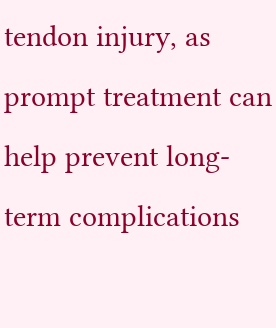tendon injury, as prompt treatment can help prevent long-term complications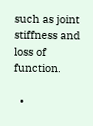such as joint stiffness and loss of function.

  •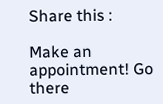Share this :

Make an appointment! Go there